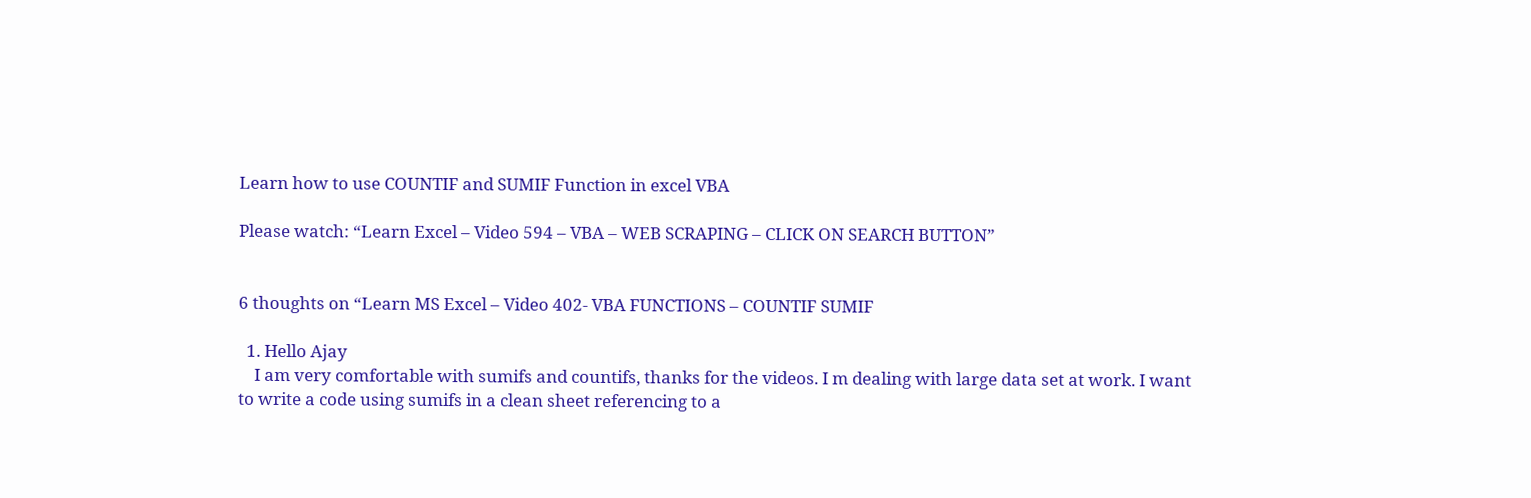Learn how to use COUNTIF and SUMIF Function in excel VBA

Please watch: “Learn Excel – Video 594 – VBA – WEB SCRAPING – CLICK ON SEARCH BUTTON”


6 thoughts on “Learn MS Excel – Video 402- VBA FUNCTIONS – COUNTIF SUMIF

  1. Hello Ajay
    I am very comfortable with sumifs and countifs, thanks for the videos. I m dealing with large data set at work. I want to write a code using sumifs in a clean sheet referencing to a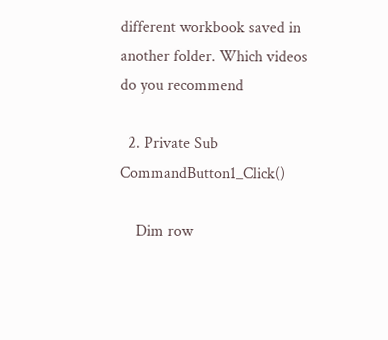different workbook saved in another folder. Which videos do you recommend

  2. Private Sub CommandButton1_Click()

    Dim row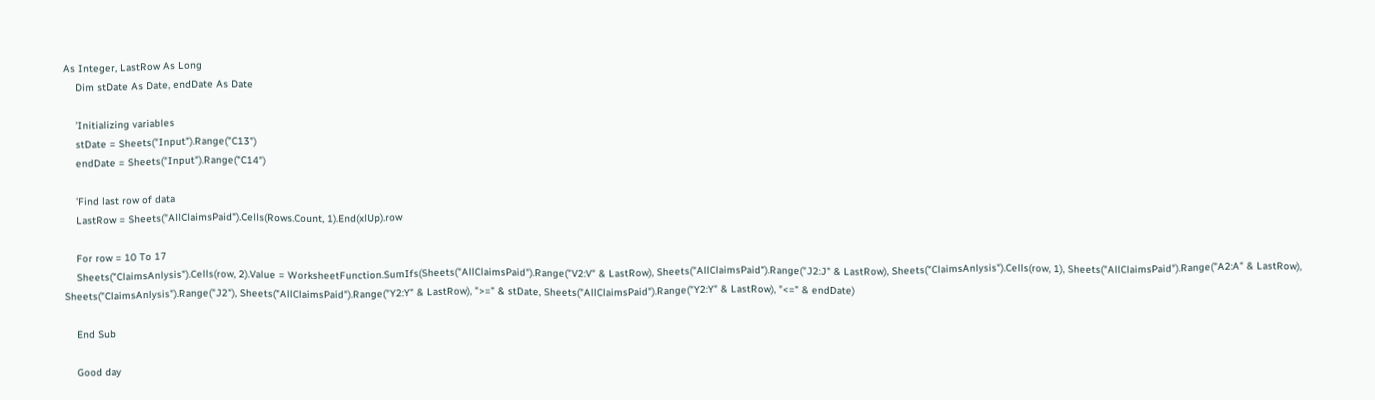As Integer, LastRow As Long
    Dim stDate As Date, endDate As Date

    'Initializing variables
    stDate = Sheets("Input").Range("C13")
    endDate = Sheets("Input").Range("C14")

    'Find last row of data
    LastRow = Sheets("AllClaimsPaid").Cells(Rows.Count, 1).End(xlUp).row

    For row = 10 To 17
    Sheets("ClaimsAnlysis").Cells(row, 2).Value = WorksheetFunction.SumIfs(Sheets("AllClaimsPaid").Range("V2:V" & LastRow), Sheets("AllClaimsPaid").Range("J2:J" & LastRow), Sheets("ClaimsAnlysis").Cells(row, 1), Sheets("AllClaimsPaid").Range("A2:A" & LastRow), Sheets("ClaimsAnlysis").Range("J2"), Sheets("AllClaimsPaid").Range("Y2:Y" & LastRow), ">=" & stDate, Sheets("AllClaimsPaid").Range("Y2:Y" & LastRow), "<=" & endDate)

    End Sub

    Good day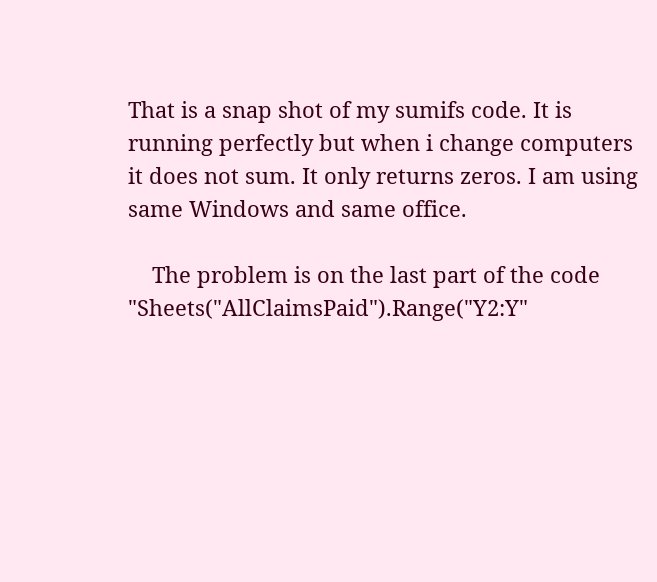That is a snap shot of my sumifs code. It is running perfectly but when i change computers it does not sum. It only returns zeros. I am using same Windows and same office.

    The problem is on the last part of the code "Sheets("AllClaimsPaid").Range("Y2:Y"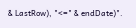& LastRow), "<=" & endDate)".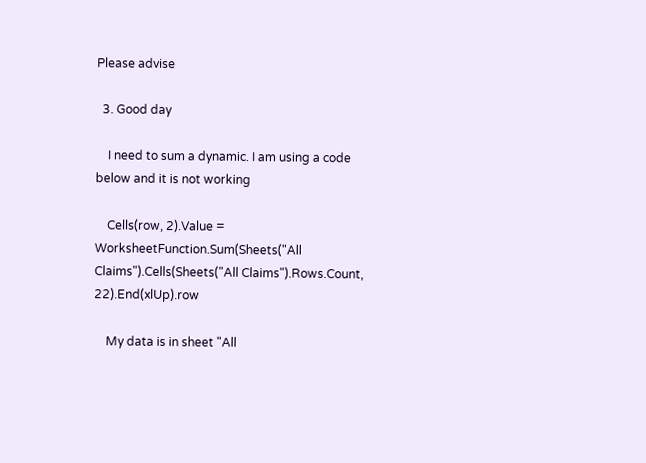Please advise

  3. Good day

    I need to sum a dynamic. I am using a code below and it is not working

    Cells(row, 2).Value = WorksheetFunction.Sum(Sheets("All Claims").Cells(Sheets("All Claims").Rows.Count, 22).End(xlUp).row

    My data is in sheet "All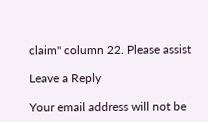claim" column 22. Please assist

Leave a Reply

Your email address will not be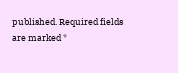published. Required fields are marked *